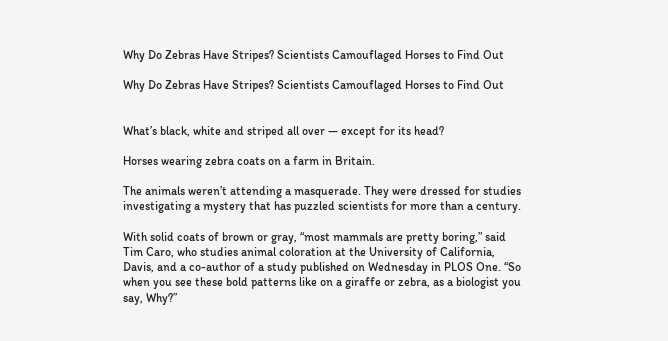Why Do Zebras Have Stripes? Scientists Camouflaged Horses to Find Out

Why Do Zebras Have Stripes? Scientists Camouflaged Horses to Find Out


What’s black, white and striped all over — except for its head?

Horses wearing zebra coats on a farm in Britain.

The animals weren’t attending a masquerade. They were dressed for studies investigating a mystery that has puzzled scientists for more than a century.

With solid coats of brown or gray, “most mammals are pretty boring,” said Tim Caro, who studies animal coloration at the University of California, Davis, and a co-author of a study published on Wednesday in PLOS One. “So when you see these bold patterns like on a giraffe or zebra, as a biologist you say, Why?”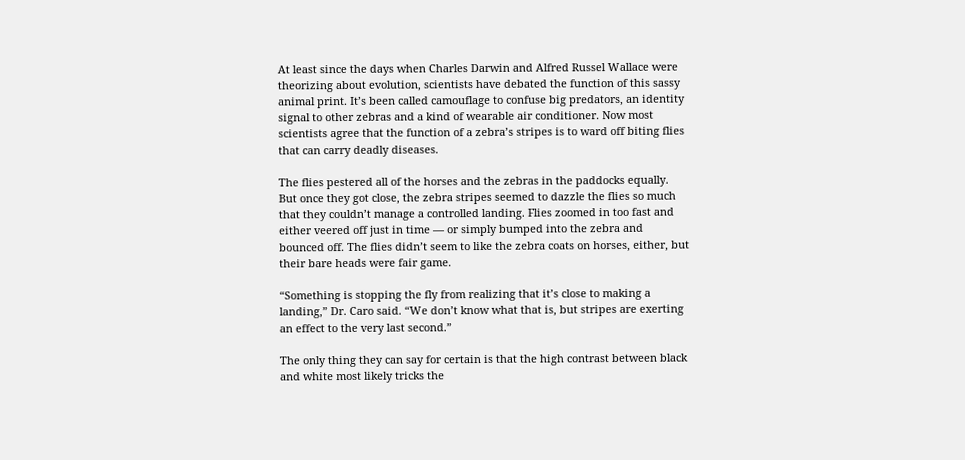At least since the days when Charles Darwin and Alfred Russel Wallace were theorizing about evolution, scientists have debated the function of this sassy animal print. It’s been called camouflage to confuse big predators, an identity signal to other zebras and a kind of wearable air conditioner. Now most scientists agree that the function of a zebra’s stripes is to ward off biting flies that can carry deadly diseases.

The flies pestered all of the horses and the zebras in the paddocks equally. But once they got close, the zebra stripes seemed to dazzle the flies so much that they couldn’t manage a controlled landing. Flies zoomed in too fast and either veered off just in time — or simply bumped into the zebra and bounced off. The flies didn’t seem to like the zebra coats on horses, either, but their bare heads were fair game.

“Something is stopping the fly from realizing that it’s close to making a landing,” Dr. Caro said. “We don’t know what that is, but stripes are exerting an effect to the very last second.”

The only thing they can say for certain is that the high contrast between black and white most likely tricks the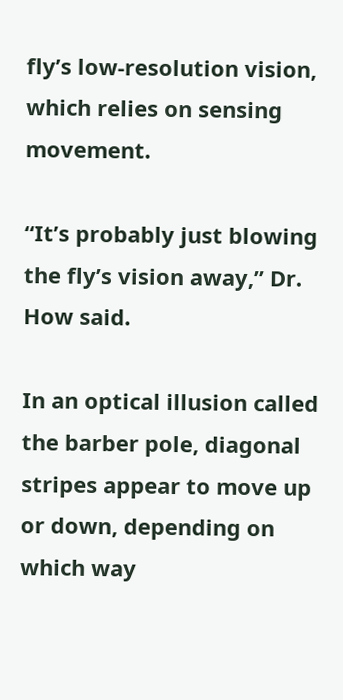fly’s low-resolution vision, which relies on sensing movement.

“It’s probably just blowing the fly’s vision away,” Dr. How said.

In an optical illusion called the barber pole, diagonal stripes appear to move up or down, depending on which way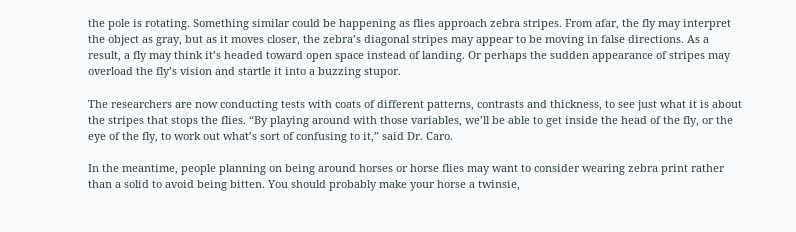the pole is rotating. Something similar could be happening as flies approach zebra stripes. From afar, the fly may interpret the object as gray, but as it moves closer, the zebra’s diagonal stripes may appear to be moving in false directions. As a result, a fly may think it’s headed toward open space instead of landing. Or perhaps the sudden appearance of stripes may overload the fly’s vision and startle it into a buzzing stupor.

The researchers are now conducting tests with coats of different patterns, contrasts and thickness, to see just what it is about the stripes that stops the flies. “By playing around with those variables, we’ll be able to get inside the head of the fly, or the eye of the fly, to work out what’s sort of confusing to it,” said Dr. Caro.

In the meantime, people planning on being around horses or horse flies may want to consider wearing zebra print rather than a solid to avoid being bitten. You should probably make your horse a twinsie,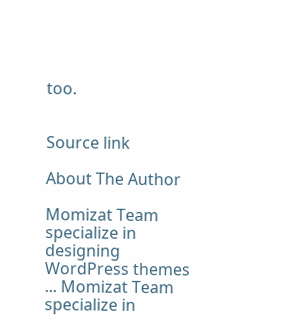too.


Source link

About The Author

Momizat Team specialize in designing WordPress themes ... Momizat Team specialize in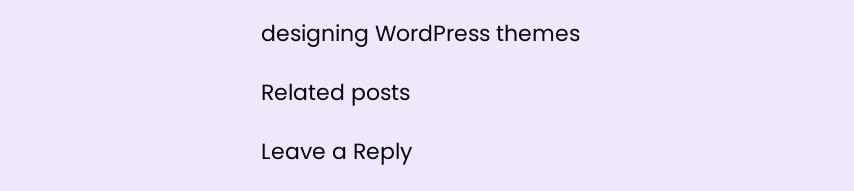designing WordPress themes

Related posts

Leave a Reply